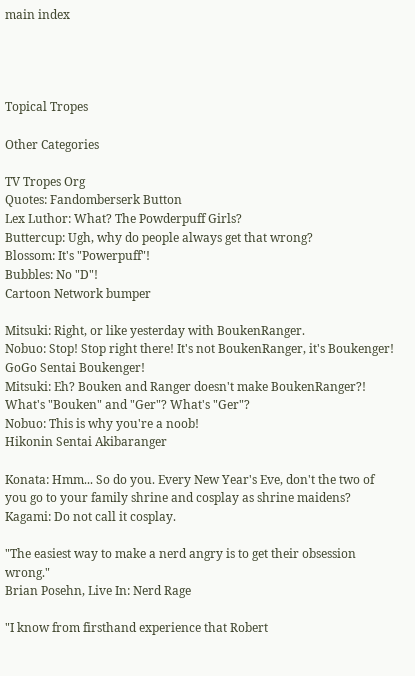main index




Topical Tropes

Other Categories

TV Tropes Org
Quotes: Fandomberserk Button
Lex Luthor: What? The Powderpuff Girls?
Buttercup: Ugh, why do people always get that wrong?
Blossom: It's "Powerpuff"!
Bubbles: No "D"!
Cartoon Network bumper

Mitsuki: Right, or like yesterday with BoukenRanger.
Nobuo: Stop! Stop right there! It's not BoukenRanger, it's Boukenger! GoGo Sentai Boukenger!
Mitsuki: Eh? Bouken and Ranger doesn't make BoukenRanger?! What's "Bouken" and "Ger"? What's "Ger"?
Nobuo: This is why you're a noob!
Hikonin Sentai Akibaranger

Konata: Hmm... So do you. Every New Year's Eve, don't the two of you go to your family shrine and cosplay as shrine maidens?
Kagami: Do not call it cosplay.

"The easiest way to make a nerd angry is to get their obsession wrong."
Brian Posehn, Live In: Nerd Rage

"I know from firsthand experience that Robert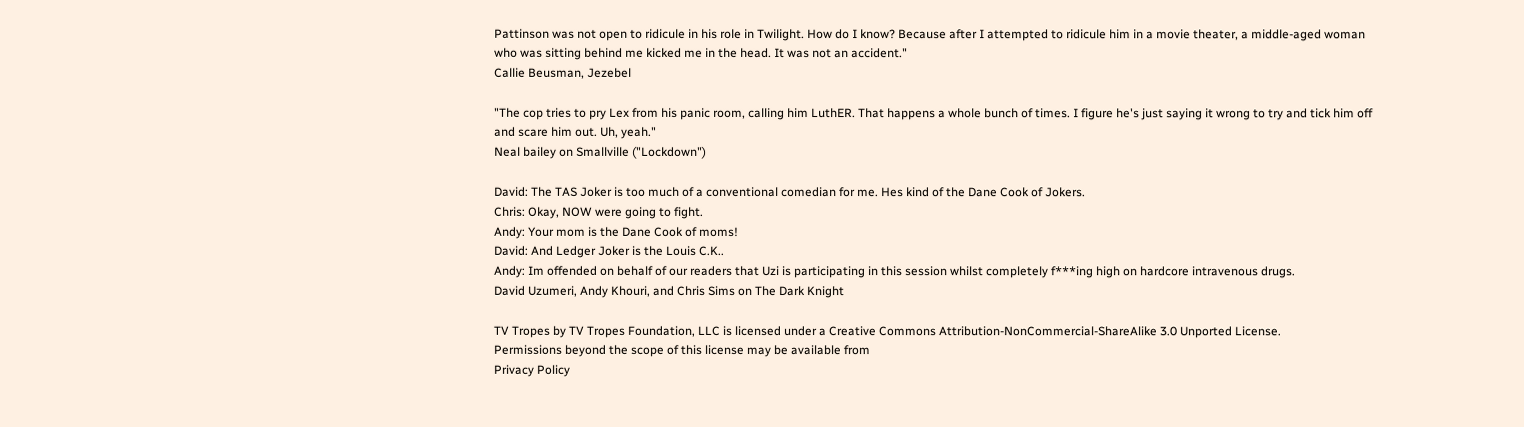Pattinson was not open to ridicule in his role in Twilight. How do I know? Because after I attempted to ridicule him in a movie theater, a middle-aged woman who was sitting behind me kicked me in the head. It was not an accident."
Callie Beusman, Jezebel

"The cop tries to pry Lex from his panic room, calling him LuthER. That happens a whole bunch of times. I figure he's just saying it wrong to try and tick him off and scare him out. Uh, yeah."
Neal bailey on Smallville ("Lockdown")

David: The TAS Joker is too much of a conventional comedian for me. Hes kind of the Dane Cook of Jokers.
Chris: Okay, NOW were going to fight.
Andy: Your mom is the Dane Cook of moms!
David: And Ledger Joker is the Louis C.K..
Andy: Im offended on behalf of our readers that Uzi is participating in this session whilst completely f***ing high on hardcore intravenous drugs.
David Uzumeri, Andy Khouri, and Chris Sims on The Dark Knight

TV Tropes by TV Tropes Foundation, LLC is licensed under a Creative Commons Attribution-NonCommercial-ShareAlike 3.0 Unported License.
Permissions beyond the scope of this license may be available from
Privacy Policy